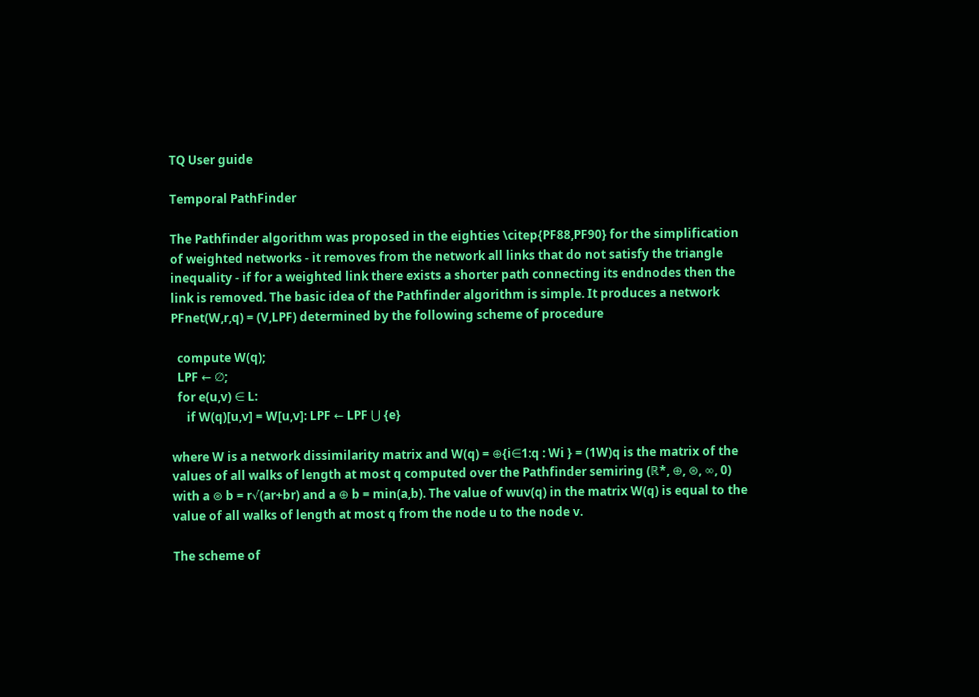TQ User guide

Temporal PathFinder

The Pathfinder algorithm was proposed in the eighties \citep{PF88,PF90} for the simplification of weighted networks - it removes from the network all links that do not satisfy the triangle inequality - if for a weighted link there exists a shorter path connecting its endnodes then the link is removed. The basic idea of the Pathfinder algorithm is simple. It produces a network PFnet(W,r,q) = (V,LPF) determined by the following scheme of procedure

  compute W(q);
  LPF ← ∅;
  for e(u,v) ∈ L:
     if W(q)[u,v] = W[u,v]: LPF ← LPF ⋃ {e}

where W is a network dissimilarity matrix and W(q) = ⊕{i∈1:q : Wi } = (1W)q is the matrix of the values of all walks of length at most q computed over the Pathfinder semiring (ℝ*, ⊕, ⊛, ∞, 0) with a ⊛ b = r√(ar+br) and a ⊕ b = min(a,b). The value of wuv(q) in the matrix W(q) is equal to the value of all walks of length at most q from the node u to the node v.

The scheme of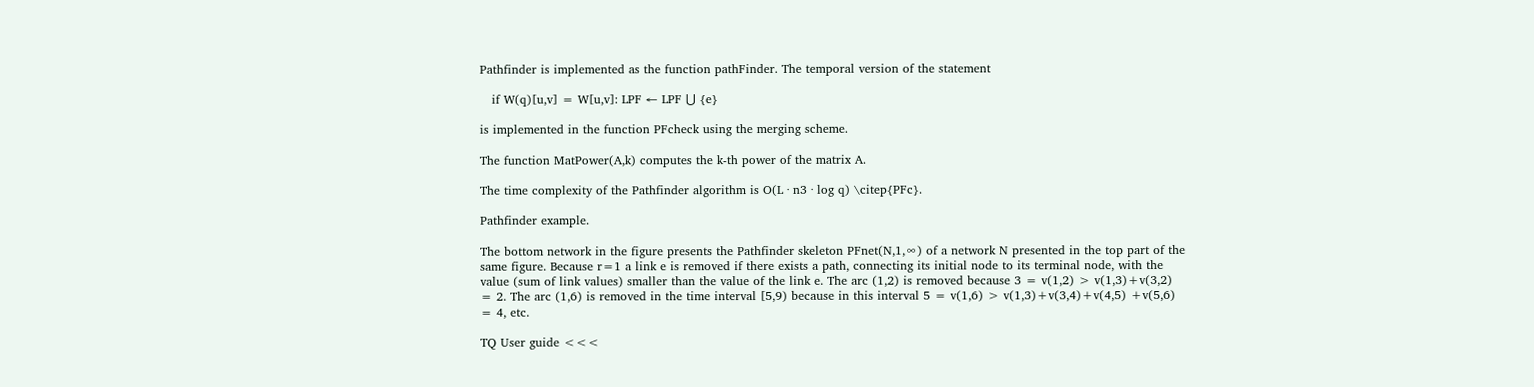Pathfinder is implemented as the function pathFinder. The temporal version of the statement

   if W(q)[u,v] = W[u,v]: LPF ← LPF ⋃ {e}

is implemented in the function PFcheck using the merging scheme.

The function MatPower(A,k) computes the k-th power of the matrix A.

The time complexity of the Pathfinder algorithm is O(L ∙ n3 ∙ log q) \citep{PFc}.

Pathfinder example.

The bottom network in the figure presents the Pathfinder skeleton PFnet(N,1,∞) of a network N presented in the top part of the same figure. Because r=1 a link e is removed if there exists a path, connecting its initial node to its terminal node, with the value (sum of link values) smaller than the value of the link e. The arc (1,2) is removed because 3 = v(1,2) > v(1,3)+v(3,2) = 2. The arc (1,6) is removed in the time interval [5,9) because in this interval 5 = v(1,6) > v(1,3)+v(3,4)+v(4,5) +v(5,6) = 4, etc.

TQ User guide <<<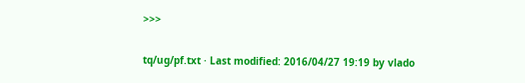>>>

tq/ug/pf.txt · Last modified: 2016/04/27 19:19 by vlado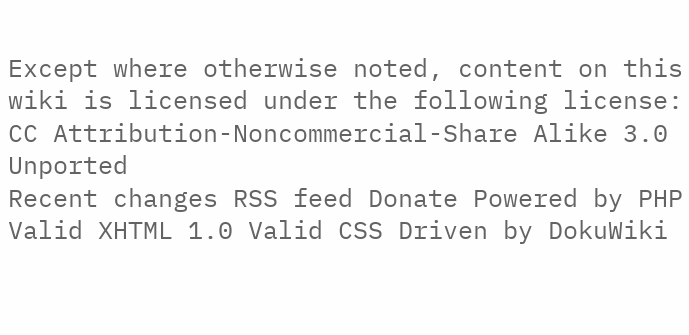Except where otherwise noted, content on this wiki is licensed under the following license: CC Attribution-Noncommercial-Share Alike 3.0 Unported
Recent changes RSS feed Donate Powered by PHP Valid XHTML 1.0 Valid CSS Driven by DokuWiki